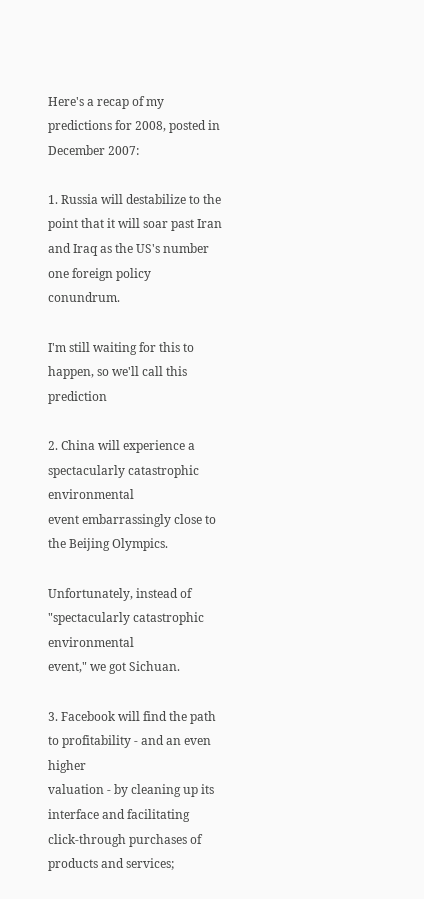Here's a recap of my predictions for 2008, posted in December 2007:

1. Russia will destabilize to the point that it will soar past Iran
and Iraq as the US's number one foreign policy conundrum.

I'm still waiting for this to happen, so we'll call this prediction

2. China will experience a spectacularly catastrophic environmental
event embarrassingly close to the Beijing Olympics.

Unfortunately, instead of "spectacularly catastrophic environmental
event," we got Sichuan.

3. Facebook will find the path to profitability - and an even higher
valuation - by cleaning up its interface and facilitating
click-through purchases of products and services;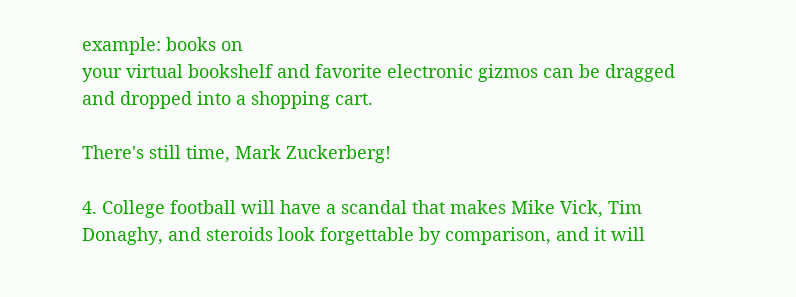example: books on
your virtual bookshelf and favorite electronic gizmos can be dragged
and dropped into a shopping cart.

There's still time, Mark Zuckerberg!

4. College football will have a scandal that makes Mike Vick, Tim
Donaghy, and steroids look forgettable by comparison, and it will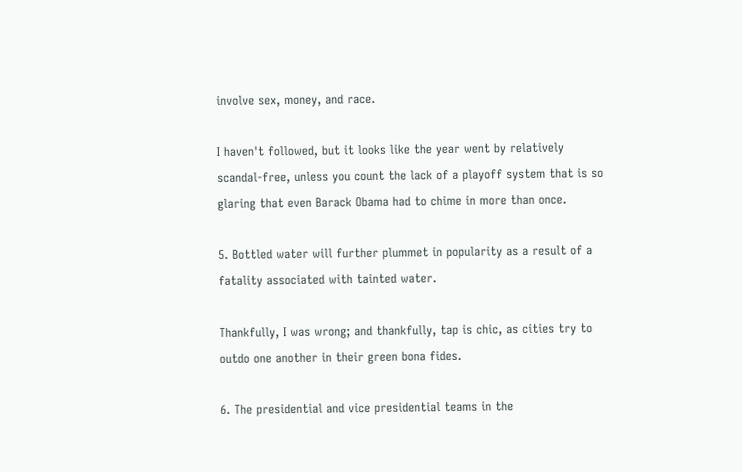involve sex, money, and race.

I haven't followed, but it looks like the year went by relatively
scandal-free, unless you count the lack of a playoff system that is so
glaring that even Barack Obama had to chime in more than once.

5. Bottled water will further plummet in popularity as a result of a
fatality associated with tainted water.

Thankfully, I was wrong; and thankfully, tap is chic, as cities try to
outdo one another in their green bona fides.

6. The presidential and vice presidential teams in the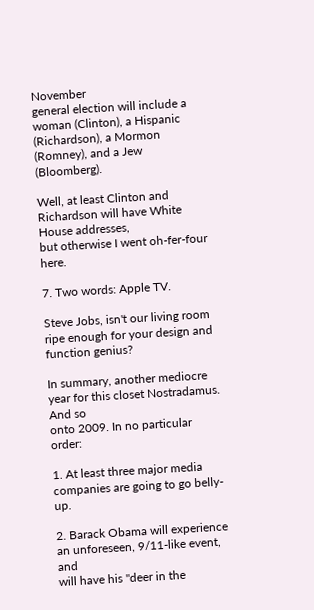November
general election will include a woman (Clinton), a Hispanic
(Richardson), a Mormon (Romney), and a Jew (Bloomberg).

Well, at least Clinton and Richardson will have White House addresses,
but otherwise I went oh-fer-four here.

7. Two words: Apple TV.

Steve Jobs, isn't our living room ripe enough for your design and
function genius?

In summary, another mediocre year for this closet Nostradamus. And so
onto 2009. In no particular order:

1. At least three major media companies are going to go belly-up.

2. Barack Obama will experience an unforeseen, 9/11-like event, and
will have his "deer in the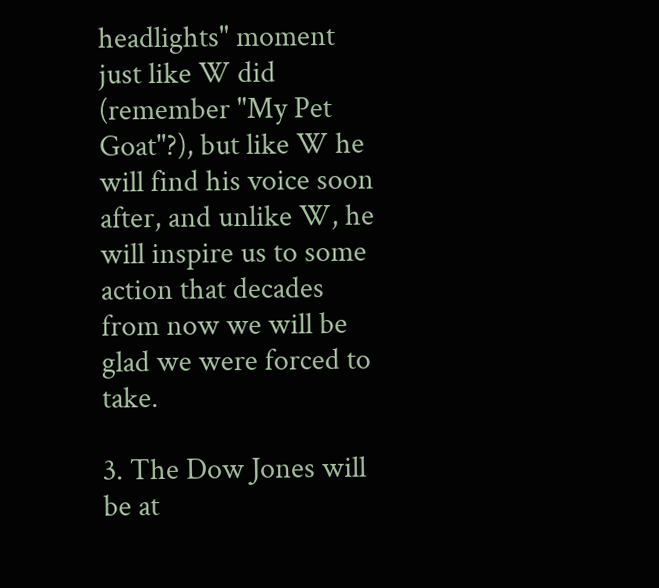headlights" moment just like W did
(remember "My Pet Goat"?), but like W he will find his voice soon
after, and unlike W, he will inspire us to some action that decades
from now we will be glad we were forced to take.

3. The Dow Jones will be at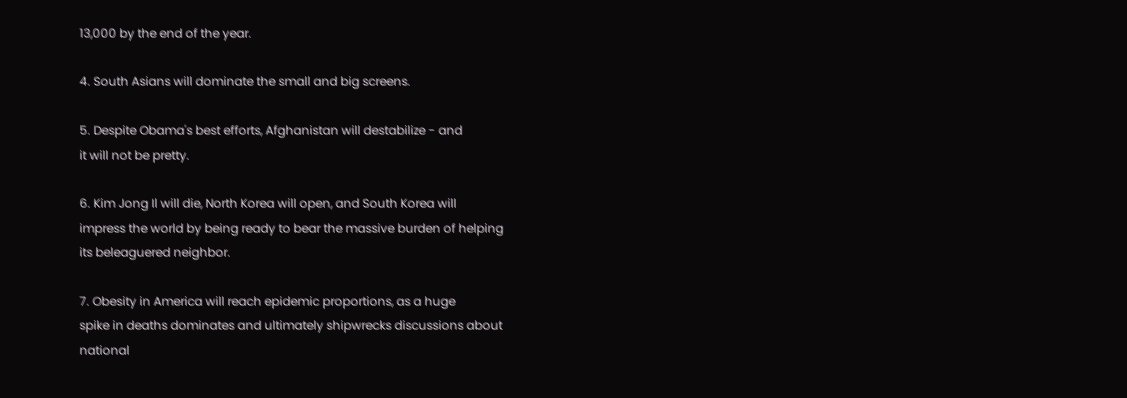13,000 by the end of the year.

4. South Asians will dominate the small and big screens.

5. Despite Obama's best efforts, Afghanistan will destabilize - and
it will not be pretty.

6. Kim Jong Il will die, North Korea will open, and South Korea will
impress the world by being ready to bear the massive burden of helping
its beleaguered neighbor.

7. Obesity in America will reach epidemic proportions, as a huge
spike in deaths dominates and ultimately shipwrecks discussions about
national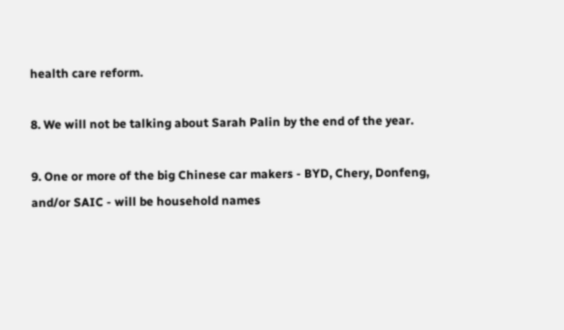health care reform.

8. We will not be talking about Sarah Palin by the end of the year.

9. One or more of the big Chinese car makers - BYD, Chery, Donfeng,
and/or SAIC - will be household names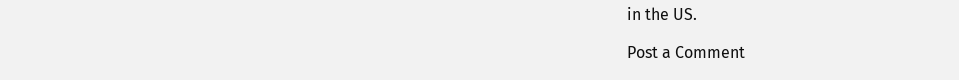in the US.

Post a Comment